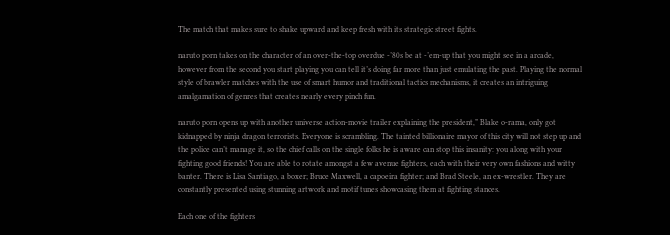The match that makes sure to shake upward and keep fresh with its strategic street fights.

naruto porn takes on the character of an over-the-top overdue -’80s be at -’em-up that you might see in a arcade, however from the second you start playing you can tell it’s doing far more than just emulating the past. Playing the normal style of brawler matches with the use of smart humor and traditional tactics mechanisms, it creates an intriguing amalgamation of genres that creates nearly every pinch fun.

naruto porn opens up with another universe action-movie trailer explaining the president,” Blake o-rama, only got kidnapped by ninja dragon terrorists. Everyone is scrambling. The tainted billionaire mayor of this city will not step up and the police can’t manage it, so the chief calls on the single folks he is aware can stop this insanity: you along with your fighting good friends! You are able to rotate amongst a few avenue fighters, each with their very own fashions and witty banter. There is Lisa Santiago, a boxer; Bruce Maxwell, a capoeira fighter; and Brad Steele, an ex-wrestler. They are constantly presented using stunning artwork and motif tunes showcasing them at fighting stances.

Each one of the fighters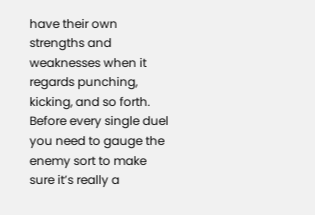have their own strengths and weaknesses when it regards punching, kicking, and so forth. Before every single duel you need to gauge the enemy sort to make sure it’s really a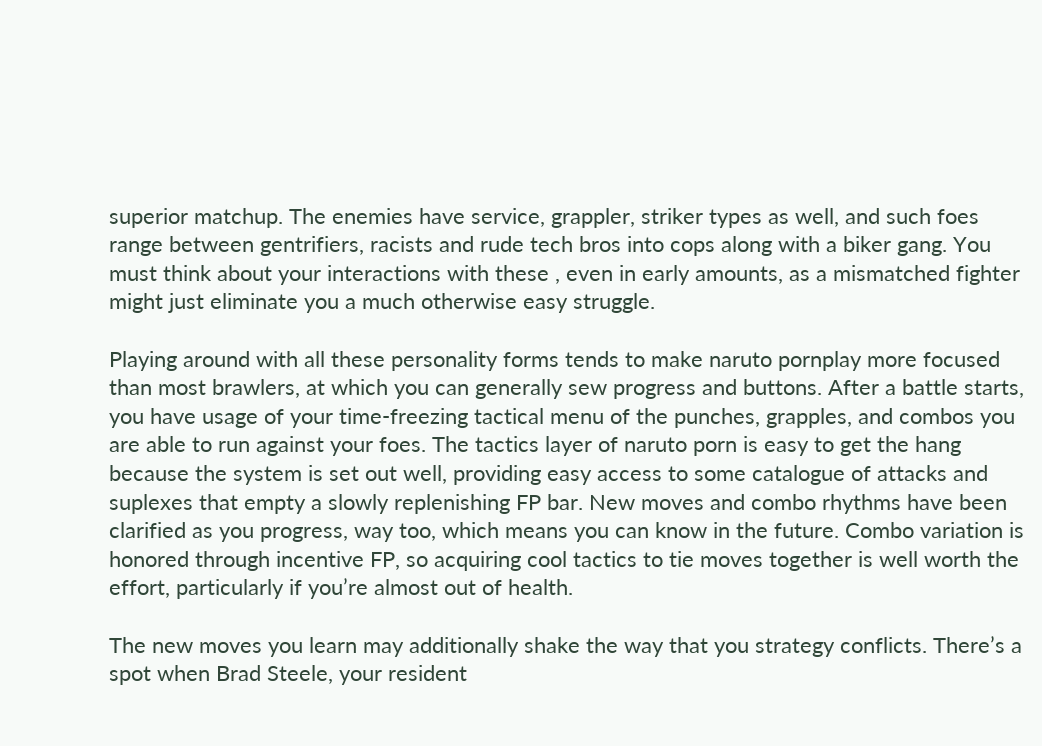superior matchup. The enemies have service, grappler, striker types as well, and such foes range between gentrifiers, racists and rude tech bros into cops along with a biker gang. You must think about your interactions with these , even in early amounts, as a mismatched fighter might just eliminate you a much otherwise easy struggle.

Playing around with all these personality forms tends to make naruto pornplay more focused than most brawlers, at which you can generally sew progress and buttons. After a battle starts, you have usage of your time-freezing tactical menu of the punches, grapples, and combos you are able to run against your foes. The tactics layer of naruto porn is easy to get the hang because the system is set out well, providing easy access to some catalogue of attacks and suplexes that empty a slowly replenishing FP bar. New moves and combo rhythms have been clarified as you progress, way too, which means you can know in the future. Combo variation is honored through incentive FP, so acquiring cool tactics to tie moves together is well worth the effort, particularly if you’re almost out of health.

The new moves you learn may additionally shake the way that you strategy conflicts. There’s a spot when Brad Steele, your resident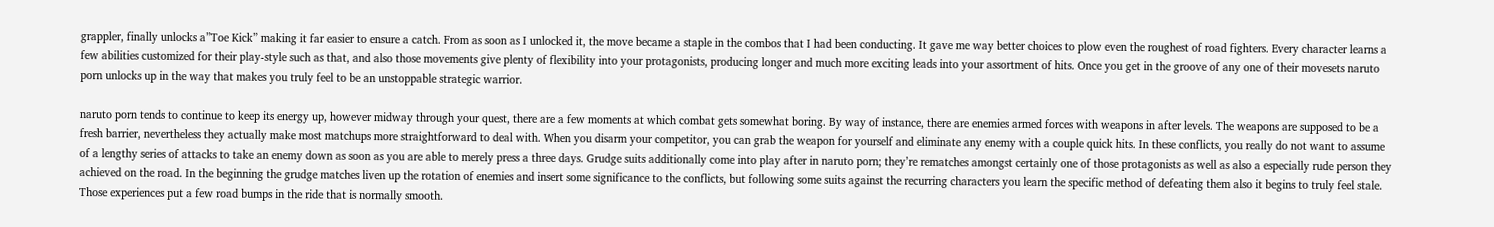grappler, finally unlocks a”Toe Kick” making it far easier to ensure a catch. From as soon as I unlocked it, the move became a staple in the combos that I had been conducting. It gave me way better choices to plow even the roughest of road fighters. Every character learns a few abilities customized for their play-style such as that, and also those movements give plenty of flexibility into your protagonists, producing longer and much more exciting leads into your assortment of hits. Once you get in the groove of any one of their movesets naruto porn unlocks up in the way that makes you truly feel to be an unstoppable strategic warrior.

naruto porn tends to continue to keep its energy up, however midway through your quest, there are a few moments at which combat gets somewhat boring. By way of instance, there are enemies armed forces with weapons in after levels. The weapons are supposed to be a fresh barrier, nevertheless they actually make most matchups more straightforward to deal with. When you disarm your competitor, you can grab the weapon for yourself and eliminate any enemy with a couple quick hits. In these conflicts, you really do not want to assume of a lengthy series of attacks to take an enemy down as soon as you are able to merely press a three days. Grudge suits additionally come into play after in naruto porn; they’re rematches amongst certainly one of those protagonists as well as also a especially rude person they achieved on the road. In the beginning the grudge matches liven up the rotation of enemies and insert some significance to the conflicts, but following some suits against the recurring characters you learn the specific method of defeating them also it begins to truly feel stale. Those experiences put a few road bumps in the ride that is normally smooth.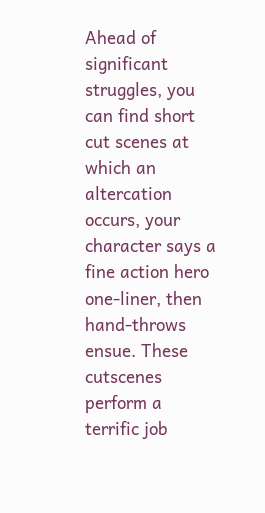Ahead of significant struggles, you can find short cut scenes at which an altercation occurs, your character says a fine action hero one-liner, then hand-throws ensue. These cutscenes perform a terrific job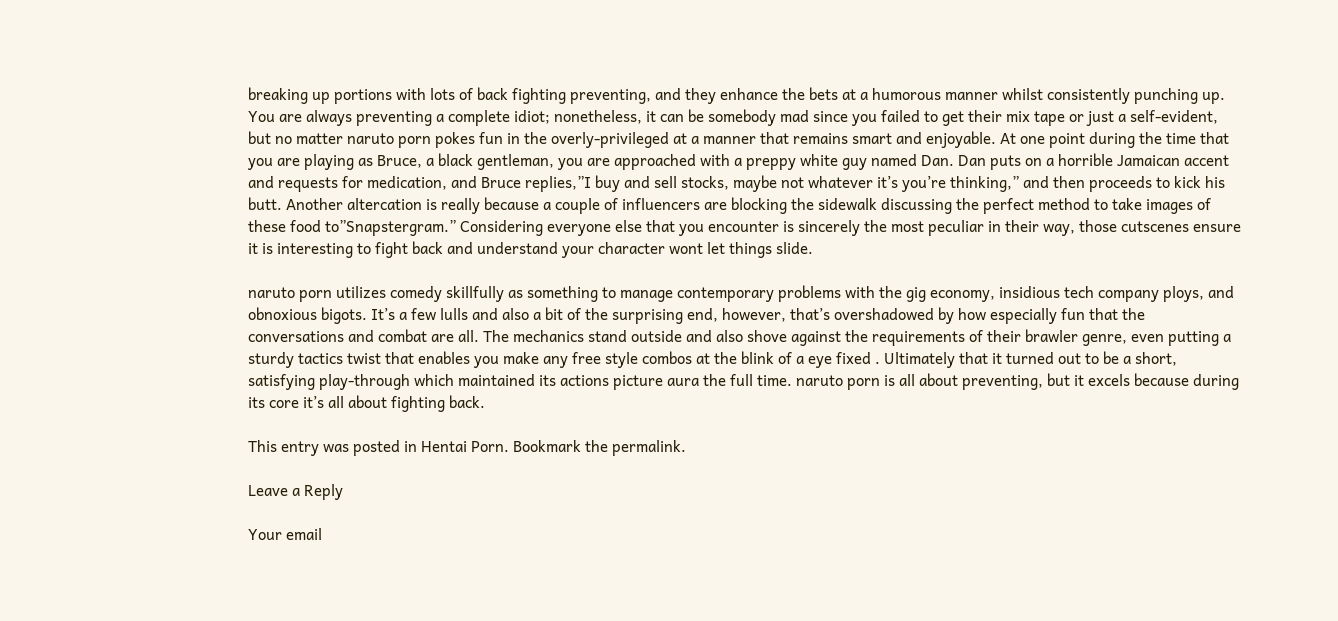breaking up portions with lots of back fighting preventing, and they enhance the bets at a humorous manner whilst consistently punching up. You are always preventing a complete idiot; nonetheless, it can be somebody mad since you failed to get their mix tape or just a self-evident, but no matter naruto porn pokes fun in the overly-privileged at a manner that remains smart and enjoyable. At one point during the time that you are playing as Bruce, a black gentleman, you are approached with a preppy white guy named Dan. Dan puts on a horrible Jamaican accent and requests for medication, and Bruce replies,”I buy and sell stocks, maybe not whatever it’s you’re thinking,” and then proceeds to kick his butt. Another altercation is really because a couple of influencers are blocking the sidewalk discussing the perfect method to take images of these food to”Snapstergram.” Considering everyone else that you encounter is sincerely the most peculiar in their way, those cutscenes ensure it is interesting to fight back and understand your character wont let things slide.

naruto porn utilizes comedy skillfully as something to manage contemporary problems with the gig economy, insidious tech company ploys, and obnoxious bigots. It’s a few lulls and also a bit of the surprising end, however, that’s overshadowed by how especially fun that the conversations and combat are all. The mechanics stand outside and also shove against the requirements of their brawler genre, even putting a sturdy tactics twist that enables you make any free style combos at the blink of a eye fixed . Ultimately that it turned out to be a short, satisfying play-through which maintained its actions picture aura the full time. naruto porn is all about preventing, but it excels because during its core it’s all about fighting back.

This entry was posted in Hentai Porn. Bookmark the permalink.

Leave a Reply

Your email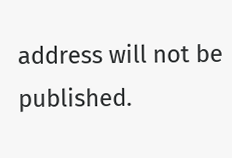address will not be published.